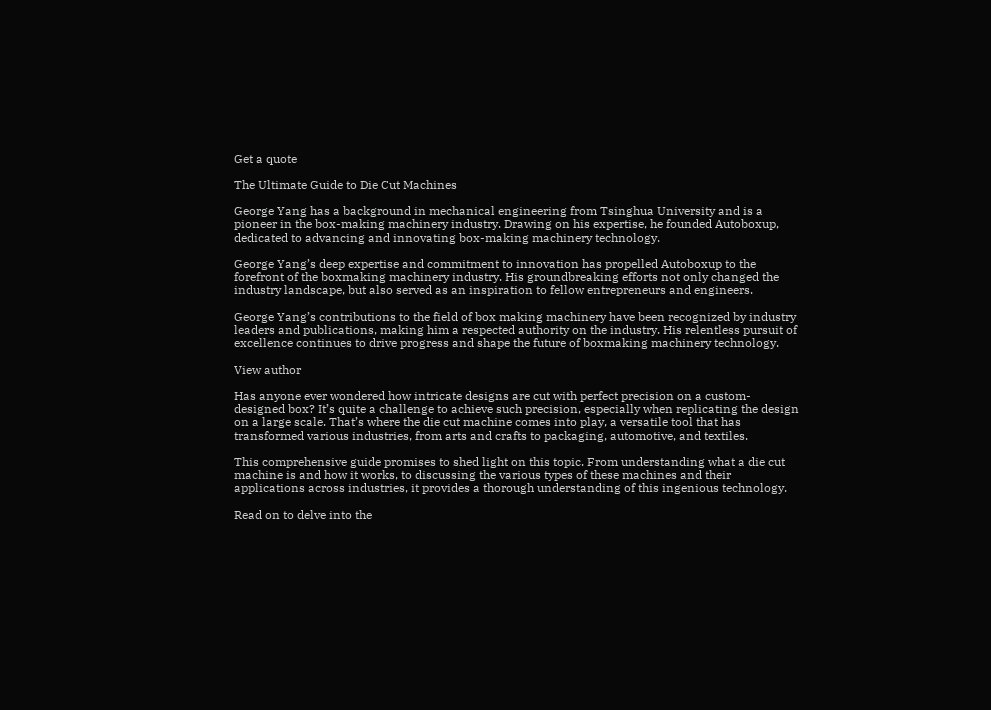Get a quote

The Ultimate Guide to Die Cut Machines

George Yang has a background in mechanical engineering from Tsinghua University and is a pioneer in the box-making machinery industry. Drawing on his expertise, he founded Autoboxup, dedicated to advancing and innovating box-making machinery technology.

George Yang’s deep expertise and commitment to innovation has propelled Autoboxup to the forefront of the boxmaking machinery industry. His groundbreaking efforts not only changed the industry landscape, but also served as an inspiration to fellow entrepreneurs and engineers.

George Yang’s contributions to the field of box making machinery have been recognized by industry leaders and publications, making him a respected authority on the industry. His relentless pursuit of excellence continues to drive progress and shape the future of boxmaking machinery technology.

View author

Has anyone ever wondered how intricate designs are cut with perfect precision on a custom-designed box? It’s quite a challenge to achieve such precision, especially when replicating the design on a large scale. That’s where the die cut machine comes into play, a versatile tool that has transformed various industries, from arts and crafts to packaging, automotive, and textiles.

This comprehensive guide promises to shed light on this topic. From understanding what a die cut machine is and how it works, to discussing the various types of these machines and their applications across industries, it provides a thorough understanding of this ingenious technology.

Read on to delve into the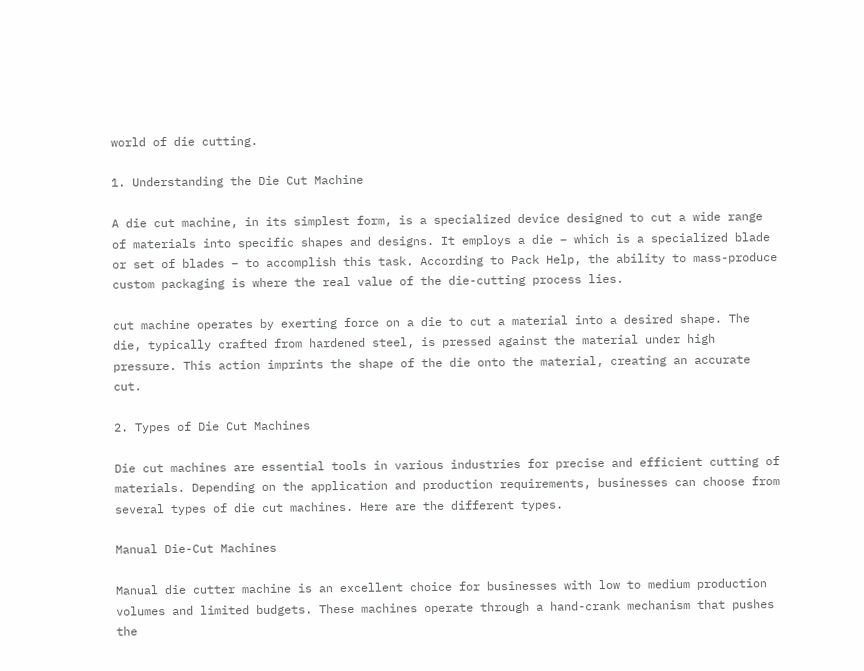world of die cutting.

1. Understanding the Die Cut Machine

A die cut machine, in its simplest form, is a specialized device designed to cut a wide range of materials into specific shapes and designs. It employs a die – which is a specialized blade or set of blades – to accomplish this task. According to Pack Help, the ability to mass-produce custom packaging is where the real value of the die-cutting process lies.

cut machine operates by exerting force on a die to cut a material into a desired shape. The die, typically crafted from hardened steel, is pressed against the material under high pressure. This action imprints the shape of the die onto the material, creating an accurate cut.

2. Types of Die Cut Machines

Die cut machines are essential tools in various industries for precise and efficient cutting of materials. Depending on the application and production requirements, businesses can choose from several types of die cut machines. Here are the different types.

Manual Die-Cut Machines

Manual die cutter machine is an excellent choice for businesses with low to medium production volumes and limited budgets. These machines operate through a hand-crank mechanism that pushes the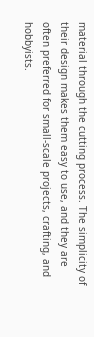material through the cutting process. The simplicity of their design makes them easy to use, and they are often preferred for small-scale projects, crafting, and hobbyists.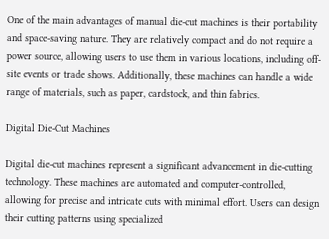One of the main advantages of manual die-cut machines is their portability and space-saving nature. They are relatively compact and do not require a power source, allowing users to use them in various locations, including off-site events or trade shows. Additionally, these machines can handle a wide range of materials, such as paper, cardstock, and thin fabrics.

Digital Die-Cut Machines

Digital die-cut machines represent a significant advancement in die-cutting technology. These machines are automated and computer-controlled, allowing for precise and intricate cuts with minimal effort. Users can design their cutting patterns using specialized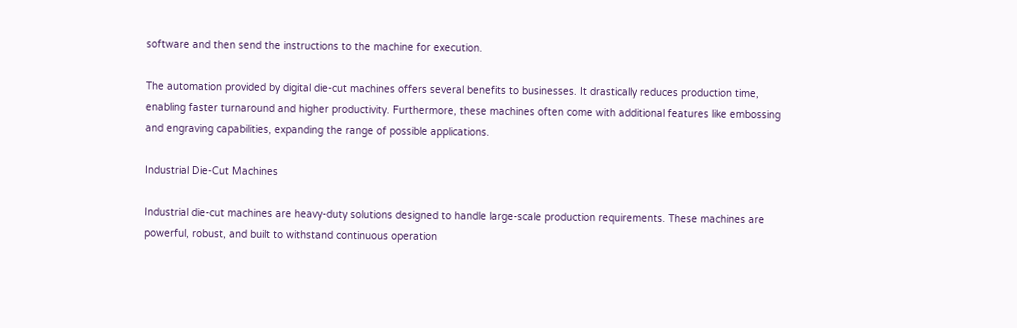software and then send the instructions to the machine for execution.

The automation provided by digital die-cut machines offers several benefits to businesses. It drastically reduces production time, enabling faster turnaround and higher productivity. Furthermore, these machines often come with additional features like embossing and engraving capabilities, expanding the range of possible applications.

Industrial Die-Cut Machines

Industrial die-cut machines are heavy-duty solutions designed to handle large-scale production requirements. These machines are powerful, robust, and built to withstand continuous operation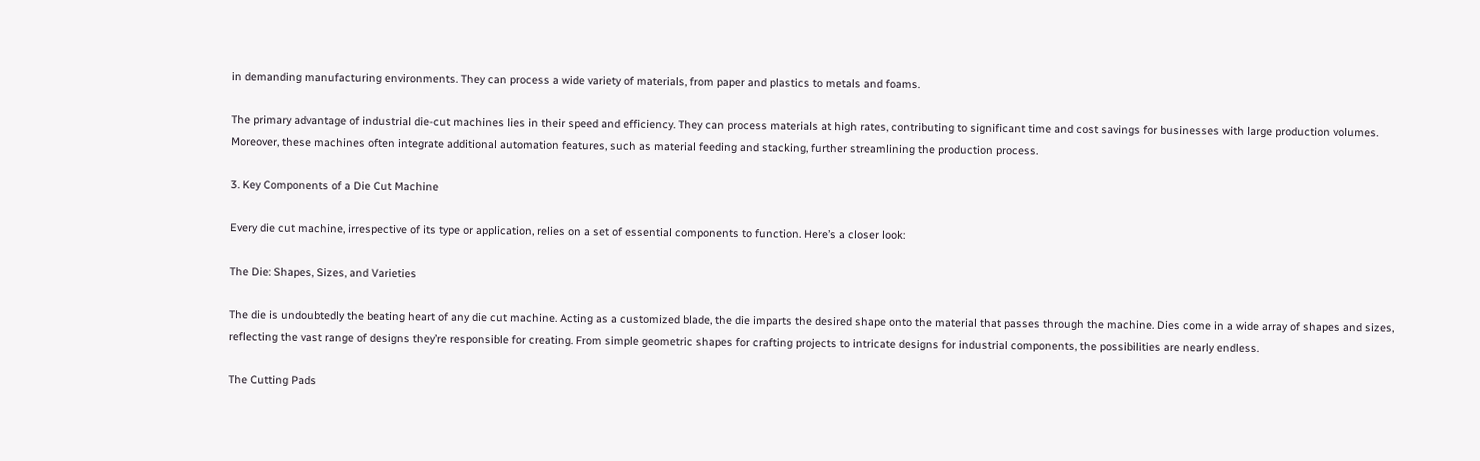in demanding manufacturing environments. They can process a wide variety of materials, from paper and plastics to metals and foams.

The primary advantage of industrial die-cut machines lies in their speed and efficiency. They can process materials at high rates, contributing to significant time and cost savings for businesses with large production volumes. Moreover, these machines often integrate additional automation features, such as material feeding and stacking, further streamlining the production process.

3. Key Components of a Die Cut Machine

Every die cut machine, irrespective of its type or application, relies on a set of essential components to function. Here’s a closer look:

The Die: Shapes, Sizes, and Varieties

The die is undoubtedly the beating heart of any die cut machine. Acting as a customized blade, the die imparts the desired shape onto the material that passes through the machine. Dies come in a wide array of shapes and sizes, reflecting the vast range of designs they’re responsible for creating. From simple geometric shapes for crafting projects to intricate designs for industrial components, the possibilities are nearly endless.

The Cutting Pads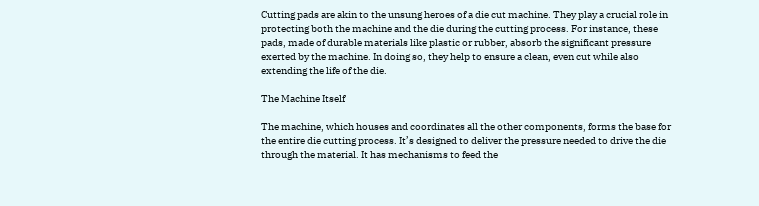Cutting pads are akin to the unsung heroes of a die cut machine. They play a crucial role in protecting both the machine and the die during the cutting process. For instance, these pads, made of durable materials like plastic or rubber, absorb the significant pressure exerted by the machine. In doing so, they help to ensure a clean, even cut while also extending the life of the die.

The Machine Itself

The machine, which houses and coordinates all the other components, forms the base for the entire die cutting process. It’s designed to deliver the pressure needed to drive the die through the material. It has mechanisms to feed the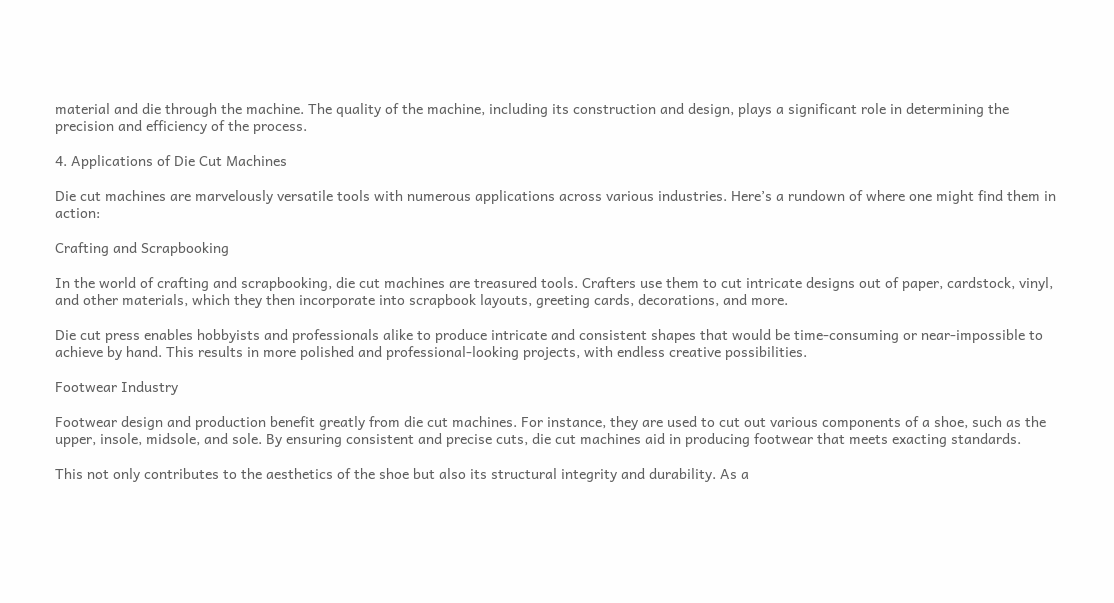material and die through the machine. The quality of the machine, including its construction and design, plays a significant role in determining the precision and efficiency of the process.

4. Applications of Die Cut Machines

Die cut machines are marvelously versatile tools with numerous applications across various industries. Here’s a rundown of where one might find them in action:

Crafting and Scrapbooking

In the world of crafting and scrapbooking, die cut machines are treasured tools. Crafters use them to cut intricate designs out of paper, cardstock, vinyl, and other materials, which they then incorporate into scrapbook layouts, greeting cards, decorations, and more.

Die cut press enables hobbyists and professionals alike to produce intricate and consistent shapes that would be time-consuming or near-impossible to achieve by hand. This results in more polished and professional-looking projects, with endless creative possibilities.

Footwear Industry

Footwear design and production benefit greatly from die cut machines. For instance, they are used to cut out various components of a shoe, such as the upper, insole, midsole, and sole. By ensuring consistent and precise cuts, die cut machines aid in producing footwear that meets exacting standards.

This not only contributes to the aesthetics of the shoe but also its structural integrity and durability. As a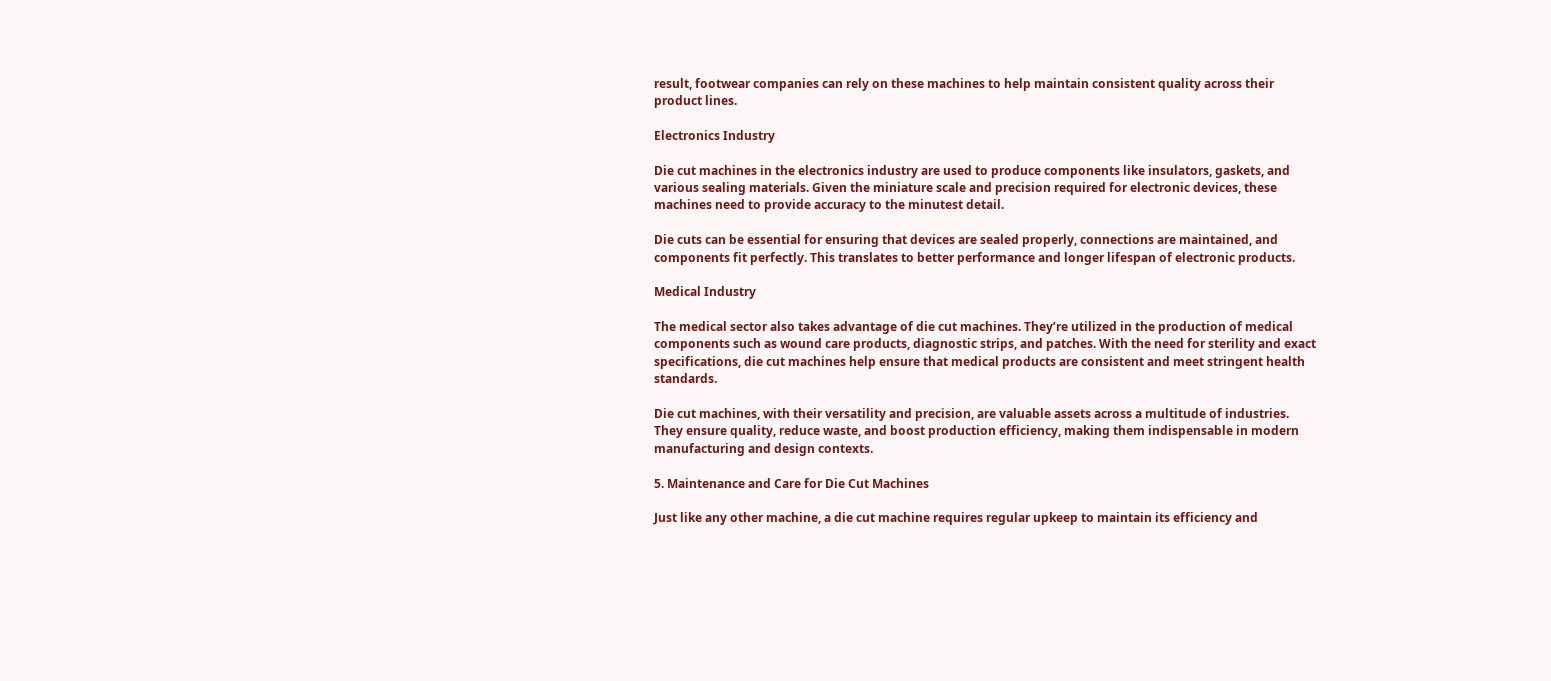result, footwear companies can rely on these machines to help maintain consistent quality across their product lines.

Electronics Industry

Die cut machines in the electronics industry are used to produce components like insulators, gaskets, and various sealing materials. Given the miniature scale and precision required for electronic devices, these machines need to provide accuracy to the minutest detail.

Die cuts can be essential for ensuring that devices are sealed properly, connections are maintained, and components fit perfectly. This translates to better performance and longer lifespan of electronic products.

Medical Industry

The medical sector also takes advantage of die cut machines. They’re utilized in the production of medical components such as wound care products, diagnostic strips, and patches. With the need for sterility and exact specifications, die cut machines help ensure that medical products are consistent and meet stringent health standards.

Die cut machines, with their versatility and precision, are valuable assets across a multitude of industries. They ensure quality, reduce waste, and boost production efficiency, making them indispensable in modern manufacturing and design contexts.

5. Maintenance and Care for Die Cut Machines

Just like any other machine, a die cut machine requires regular upkeep to maintain its efficiency and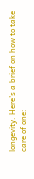longevity. Here’s a brief on how to take care of one: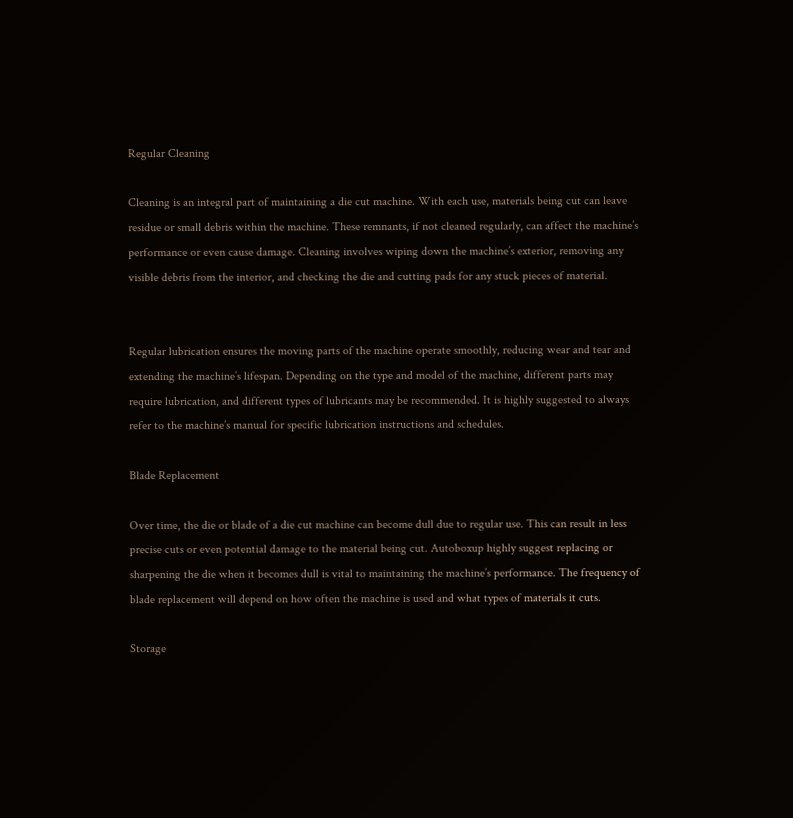Regular Cleaning

Cleaning is an integral part of maintaining a die cut machine. With each use, materials being cut can leave residue or small debris within the machine. These remnants, if not cleaned regularly, can affect the machine’s performance or even cause damage. Cleaning involves wiping down the machine’s exterior, removing any visible debris from the interior, and checking the die and cutting pads for any stuck pieces of material.


Regular lubrication ensures the moving parts of the machine operate smoothly, reducing wear and tear and extending the machine’s lifespan. Depending on the type and model of the machine, different parts may require lubrication, and different types of lubricants may be recommended. It is highly suggested to always refer to the machine’s manual for specific lubrication instructions and schedules.

Blade Replacement

Over time, the die or blade of a die cut machine can become dull due to regular use. This can result in less precise cuts or even potential damage to the material being cut. Autoboxup highly suggest replacing or sharpening the die when it becomes dull is vital to maintaining the machine’s performance. The frequency of blade replacement will depend on how often the machine is used and what types of materials it cuts.

Storage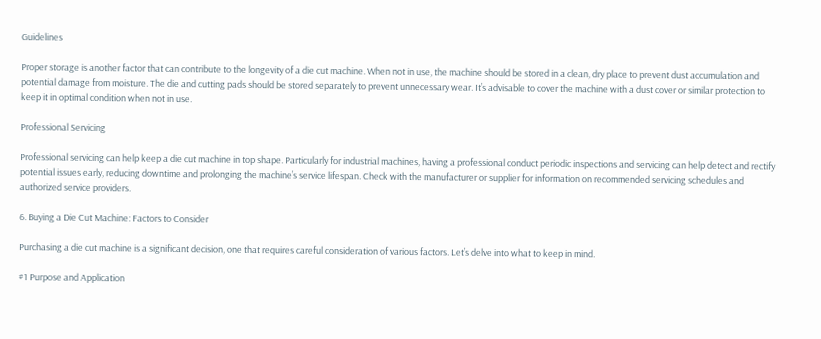Guidelines

Proper storage is another factor that can contribute to the longevity of a die cut machine. When not in use, the machine should be stored in a clean, dry place to prevent dust accumulation and potential damage from moisture. The die and cutting pads should be stored separately to prevent unnecessary wear. It’s advisable to cover the machine with a dust cover or similar protection to keep it in optimal condition when not in use.

Professional Servicing

Professional servicing can help keep a die cut machine in top shape. Particularly for industrial machines, having a professional conduct periodic inspections and servicing can help detect and rectify potential issues early, reducing downtime and prolonging the machine’s service lifespan. Check with the manufacturer or supplier for information on recommended servicing schedules and authorized service providers.

6. Buying a Die Cut Machine: Factors to Consider

Purchasing a die cut machine is a significant decision, one that requires careful consideration of various factors. Let’s delve into what to keep in mind.

#1 Purpose and Application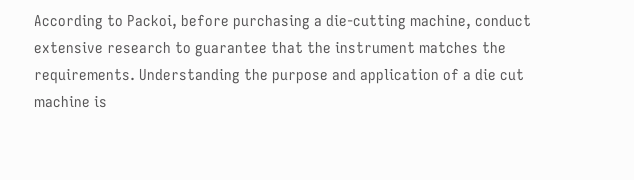According to Packoi, before purchasing a die-cutting machine, conduct extensive research to guarantee that the instrument matches the requirements. Understanding the purpose and application of a die cut machine is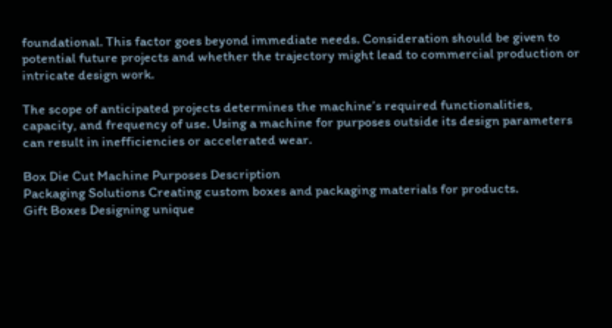foundational. This factor goes beyond immediate needs. Consideration should be given to potential future projects and whether the trajectory might lead to commercial production or intricate design work.

The scope of anticipated projects determines the machine’s required functionalities, capacity, and frequency of use. Using a machine for purposes outside its design parameters can result in inefficiencies or accelerated wear.

Box Die Cut Machine Purposes Description
Packaging Solutions Creating custom boxes and packaging materials for products.
Gift Boxes Designing unique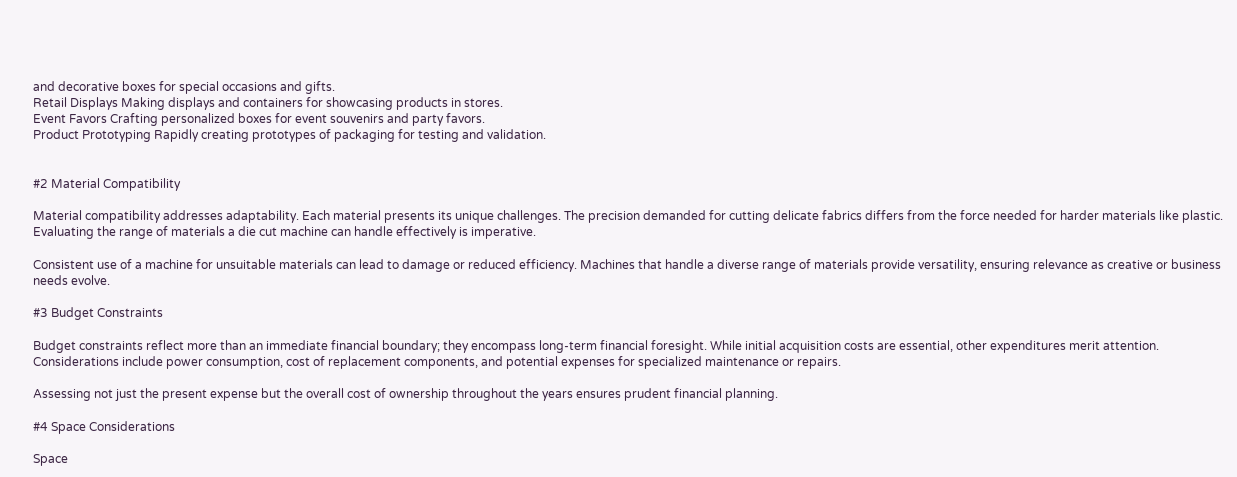and decorative boxes for special occasions and gifts.
Retail Displays Making displays and containers for showcasing products in stores.
Event Favors Crafting personalized boxes for event souvenirs and party favors.
Product Prototyping Rapidly creating prototypes of packaging for testing and validation.


#2 Material Compatibility

Material compatibility addresses adaptability. Each material presents its unique challenges. The precision demanded for cutting delicate fabrics differs from the force needed for harder materials like plastic. Evaluating the range of materials a die cut machine can handle effectively is imperative.

Consistent use of a machine for unsuitable materials can lead to damage or reduced efficiency. Machines that handle a diverse range of materials provide versatility, ensuring relevance as creative or business needs evolve.

#3 Budget Constraints

Budget constraints reflect more than an immediate financial boundary; they encompass long-term financial foresight. While initial acquisition costs are essential, other expenditures merit attention. Considerations include power consumption, cost of replacement components, and potential expenses for specialized maintenance or repairs.

Assessing not just the present expense but the overall cost of ownership throughout the years ensures prudent financial planning.

#4 Space Considerations

Space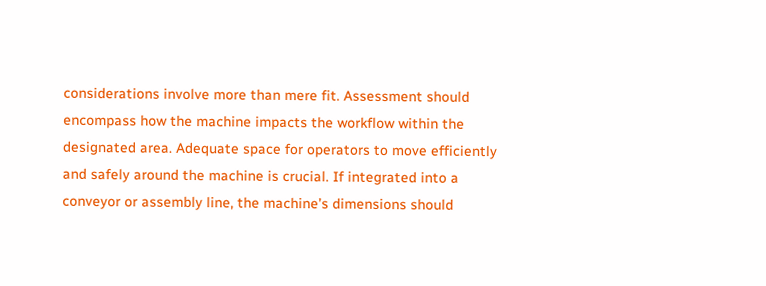considerations involve more than mere fit. Assessment should encompass how the machine impacts the workflow within the designated area. Adequate space for operators to move efficiently and safely around the machine is crucial. If integrated into a conveyor or assembly line, the machine’s dimensions should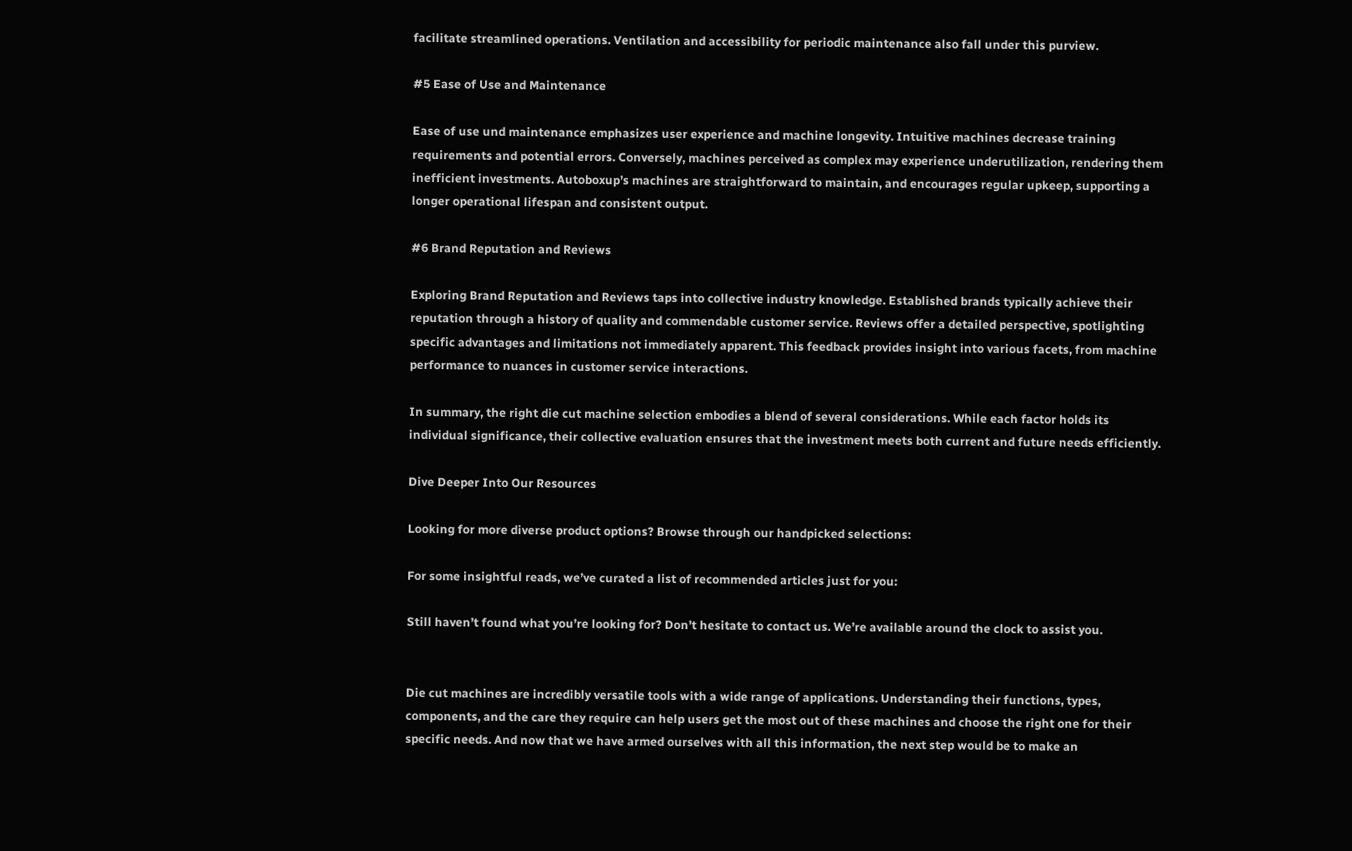facilitate streamlined operations. Ventilation and accessibility for periodic maintenance also fall under this purview.

#5 Ease of Use and Maintenance

Ease of use und maintenance emphasizes user experience and machine longevity. Intuitive machines decrease training requirements and potential errors. Conversely, machines perceived as complex may experience underutilization, rendering them inefficient investments. Autoboxup’s machines are straightforward to maintain, and encourages regular upkeep, supporting a longer operational lifespan and consistent output.

#6 Brand Reputation and Reviews

Exploring Brand Reputation and Reviews taps into collective industry knowledge. Established brands typically achieve their reputation through a history of quality and commendable customer service. Reviews offer a detailed perspective, spotlighting specific advantages and limitations not immediately apparent. This feedback provides insight into various facets, from machine performance to nuances in customer service interactions.

In summary, the right die cut machine selection embodies a blend of several considerations. While each factor holds its individual significance, their collective evaluation ensures that the investment meets both current and future needs efficiently.

Dive Deeper Into Our Resources

Looking for more diverse product options? Browse through our handpicked selections:

For some insightful reads, we’ve curated a list of recommended articles just for you:

Still haven’t found what you’re looking for? Don’t hesitate to contact us. We’re available around the clock to assist you.


Die cut machines are incredibly versatile tools with a wide range of applications. Understanding their functions, types, components, and the care they require can help users get the most out of these machines and choose the right one for their specific needs. And now that we have armed ourselves with all this information, the next step would be to make an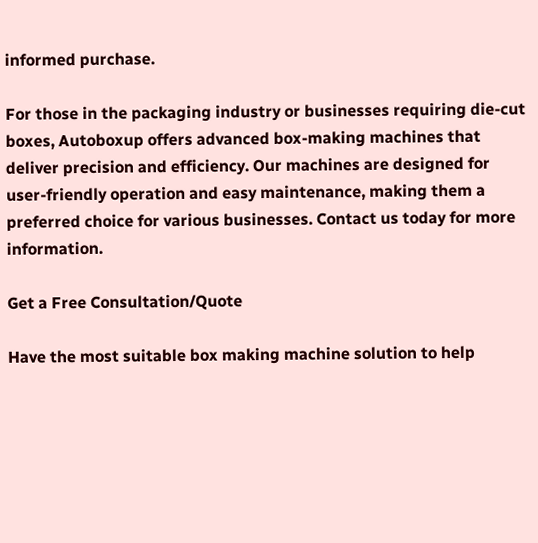informed purchase.

For those in the packaging industry or businesses requiring die-cut boxes, Autoboxup offers advanced box-making machines that deliver precision and efficiency. Our machines are designed for user-friendly operation and easy maintenance, making them a preferred choice for various businesses. Contact us today for more information.

Get a Free Consultation/Quote

Have the most suitable box making machine solution to help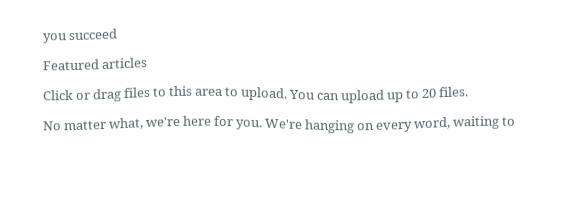you succeed

Featured articles

Click or drag files to this area to upload. You can upload up to 20 files.

No matter what, we're here for you. We're hanging on every word, waiting to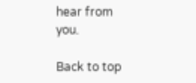hear from you.

Back to top